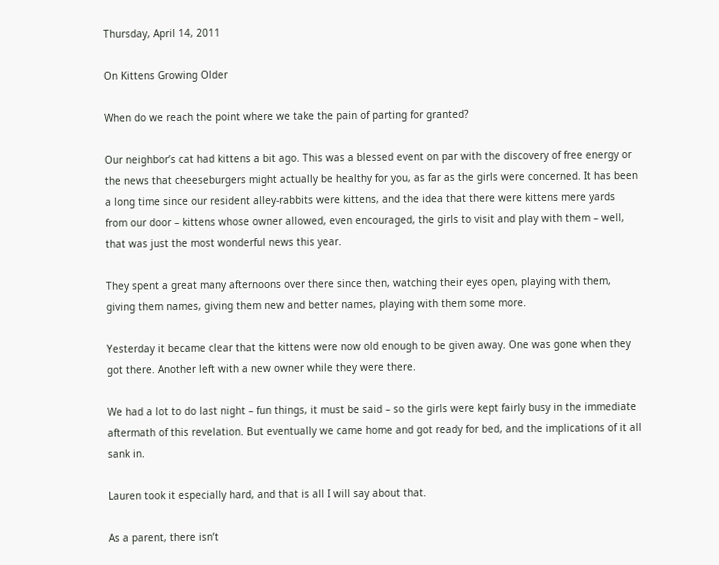Thursday, April 14, 2011

On Kittens Growing Older

When do we reach the point where we take the pain of parting for granted?

Our neighbor’s cat had kittens a bit ago. This was a blessed event on par with the discovery of free energy or the news that cheeseburgers might actually be healthy for you, as far as the girls were concerned. It has been a long time since our resident alley-rabbits were kittens, and the idea that there were kittens mere yards from our door – kittens whose owner allowed, even encouraged, the girls to visit and play with them – well, that was just the most wonderful news this year.

They spent a great many afternoons over there since then, watching their eyes open, playing with them, giving them names, giving them new and better names, playing with them some more.

Yesterday it became clear that the kittens were now old enough to be given away. One was gone when they got there. Another left with a new owner while they were there.

We had a lot to do last night – fun things, it must be said – so the girls were kept fairly busy in the immediate aftermath of this revelation. But eventually we came home and got ready for bed, and the implications of it all sank in.

Lauren took it especially hard, and that is all I will say about that.

As a parent, there isn’t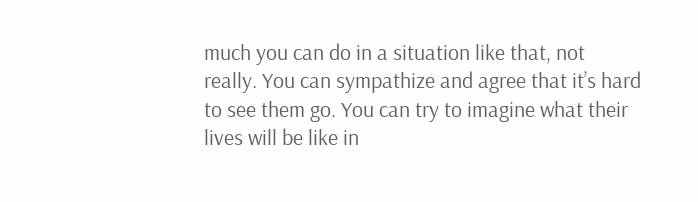much you can do in a situation like that, not really. You can sympathize and agree that it’s hard to see them go. You can try to imagine what their lives will be like in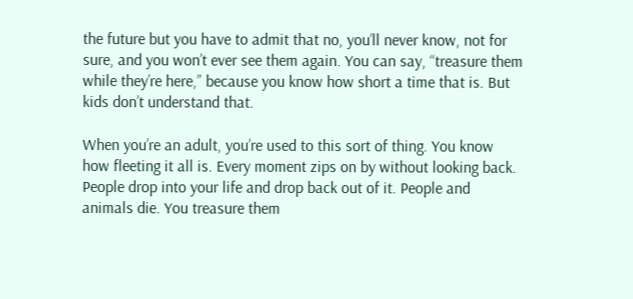the future but you have to admit that no, you’ll never know, not for sure, and you won’t ever see them again. You can say, “treasure them while they’re here,” because you know how short a time that is. But kids don’t understand that.

When you’re an adult, you’re used to this sort of thing. You know how fleeting it all is. Every moment zips on by without looking back. People drop into your life and drop back out of it. People and animals die. You treasure them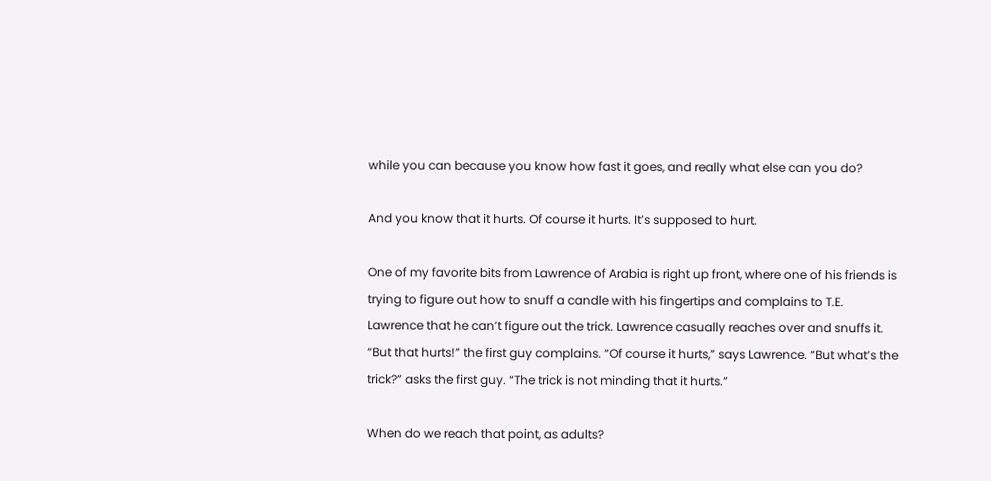while you can because you know how fast it goes, and really what else can you do?

And you know that it hurts. Of course it hurts. It’s supposed to hurt.

One of my favorite bits from Lawrence of Arabia is right up front, where one of his friends is trying to figure out how to snuff a candle with his fingertips and complains to T.E. Lawrence that he can’t figure out the trick. Lawrence casually reaches over and snuffs it. “But that hurts!” the first guy complains. “Of course it hurts,” says Lawrence. “But what’s the trick?” asks the first guy. “The trick is not minding that it hurts.”

When do we reach that point, as adults?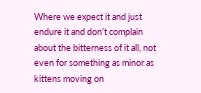Where we expect it and just endure it and don’t complain about the bitterness of it all, not even for something as minor as kittens moving on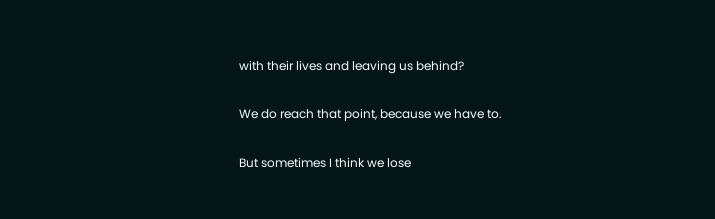with their lives and leaving us behind?

We do reach that point, because we have to.

But sometimes I think we lose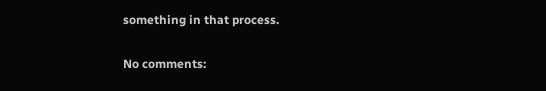something in that process.

No comments: